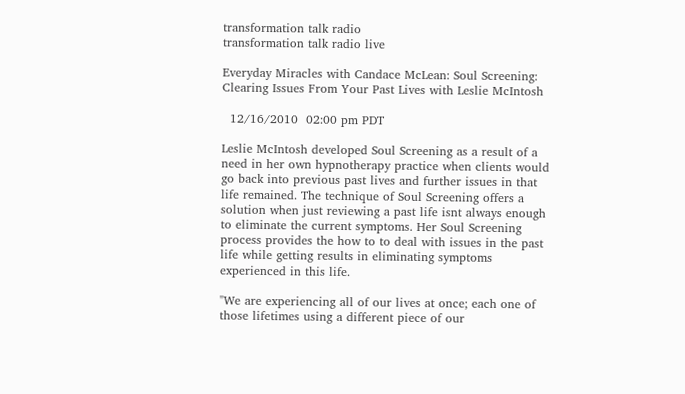transformation talk radio
transformation talk radio live

Everyday Miracles with Candace McLean: Soul Screening: Clearing Issues From Your Past Lives with Leslie McIntosh

  12/16/2010  02:00 pm PDT

Leslie McIntosh developed Soul Screening as a result of a need in her own hypnotherapy practice when clients would go back into previous past lives and further issues in that life remained. The technique of Soul Screening offers a solution when just reviewing a past life isnt always enough to eliminate the current symptoms. Her Soul Screening process provides the how to to deal with issues in the past life while getting results in eliminating symptoms experienced in this life.

"We are experiencing all of our lives at once; each one of those lifetimes using a different piece of our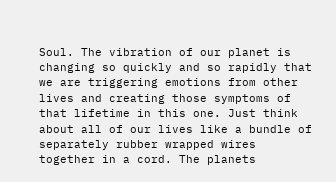Soul. The vibration of our planet is changing so quickly and so rapidly that we are triggering emotions from other lives and creating those symptoms of that lifetime in this one. Just think about all of our lives like a bundle of separately rubber wrapped wires together in a cord. The planets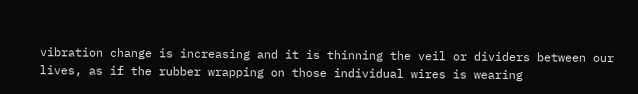vibration change is increasing and it is thinning the veil or dividers between our lives, as if the rubber wrapping on those individual wires is wearing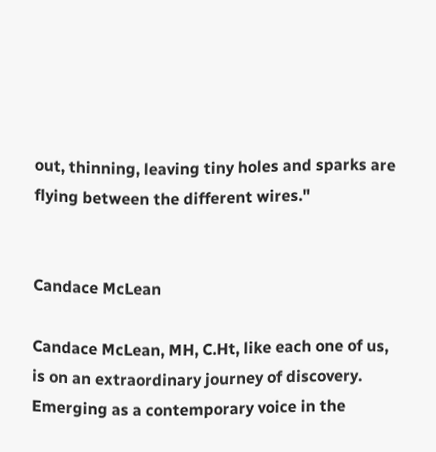out, thinning, leaving tiny holes and sparks are flying between the different wires."


Candace McLean

Candace McLean, MH, C.Ht, like each one of us, is on an extraordinary journey of discovery. Emerging as a contemporary voice in the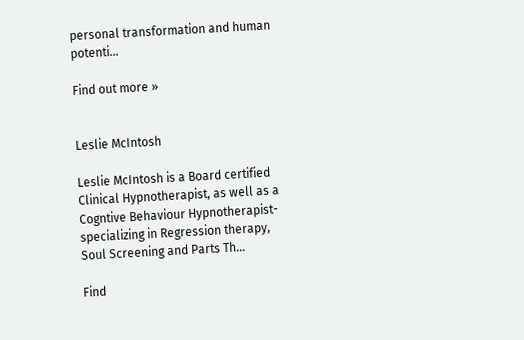personal transformation and human potenti...

Find out more »


Leslie McIntosh

Leslie McIntosh is a Board certified Clinical Hypnotherapist, as well as a Cogntive Behaviour Hypnotherapist- specializing in Regression therapy, Soul Screening and Parts Th...

Find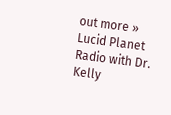out more »
Lucid Planet Radio with Dr. Kelly